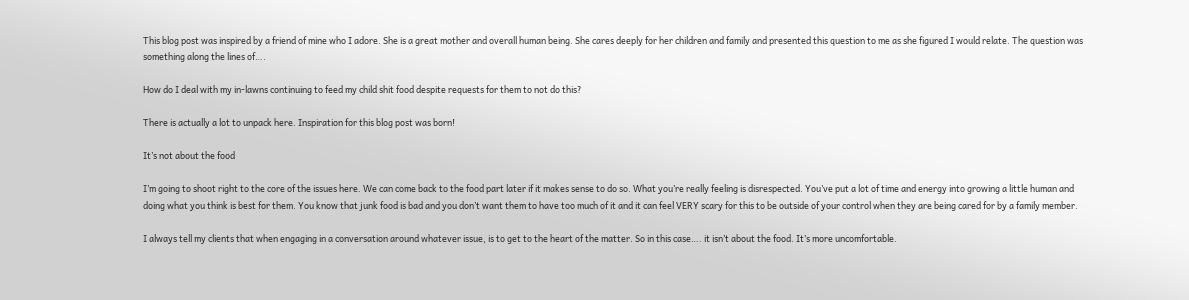This blog post was inspired by a friend of mine who I adore. She is a great mother and overall human being. She cares deeply for her children and family and presented this question to me as she figured I would relate. The question was something along the lines of….

How do I deal with my in-lawns continuing to feed my child shit food despite requests for them to not do this?

There is actually a lot to unpack here. Inspiration for this blog post was born!

It’s not about the food

I’m going to shoot right to the core of the issues here. We can come back to the food part later if it makes sense to do so. What you’re really feeling is disrespected. You’ve put a lot of time and energy into growing a little human and doing what you think is best for them. You know that junk food is bad and you don’t want them to have too much of it and it can feel VERY scary for this to be outside of your control when they are being cared for by a family member.

I always tell my clients that when engaging in a conversation around whatever issue, is to get to the heart of the matter. So in this case…. it isn’t about the food. It’s more uncomfortable.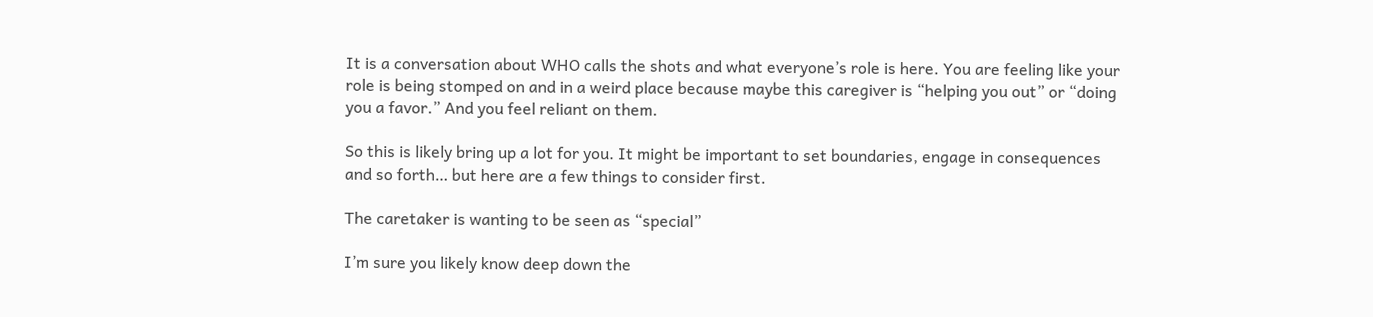It is a conversation about WHO calls the shots and what everyone’s role is here. You are feeling like your role is being stomped on and in a weird place because maybe this caregiver is “helping you out” or “doing you a favor.” And you feel reliant on them.

So this is likely bring up a lot for you. It might be important to set boundaries, engage in consequences and so forth… but here are a few things to consider first.

The caretaker is wanting to be seen as “special”

I’m sure you likely know deep down the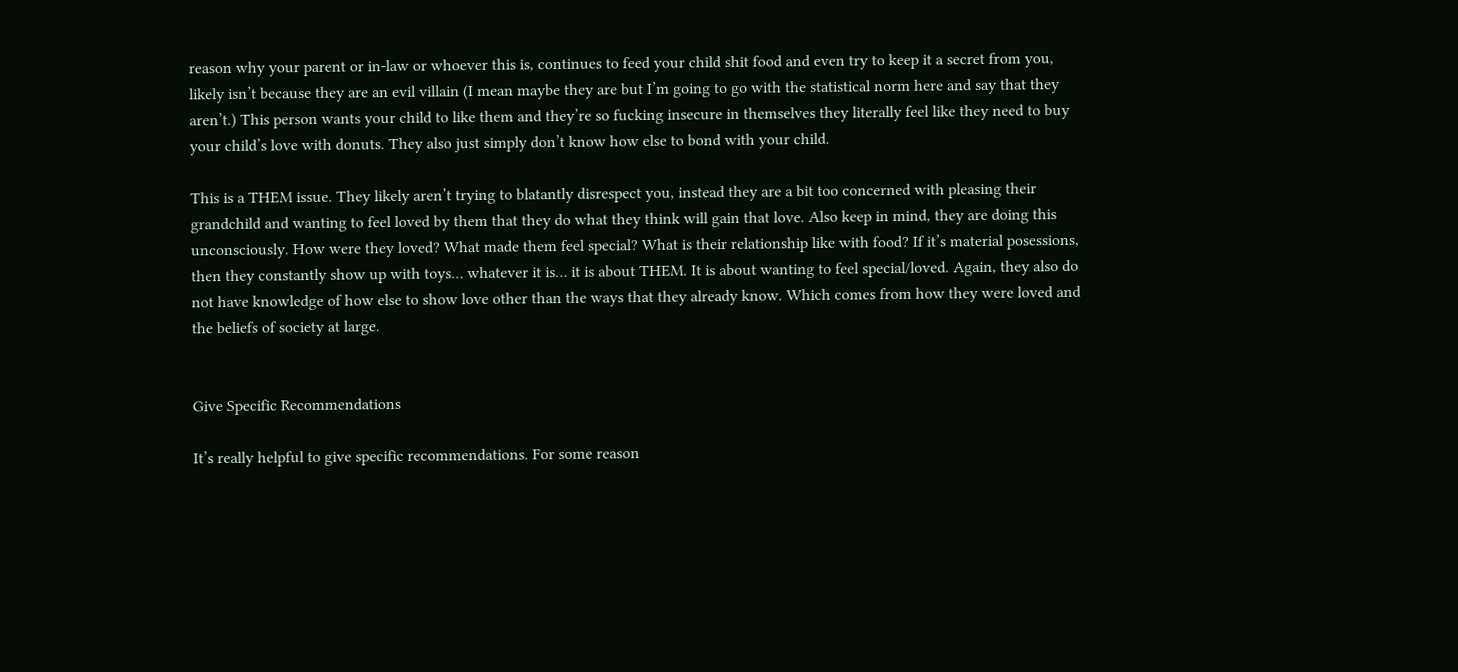reason why your parent or in-law or whoever this is, continues to feed your child shit food and even try to keep it a secret from you, likely isn’t because they are an evil villain (I mean maybe they are but I’m going to go with the statistical norm here and say that they aren’t.) This person wants your child to like them and they’re so fucking insecure in themselves they literally feel like they need to buy your child’s love with donuts. They also just simply don’t know how else to bond with your child.

This is a THEM issue. They likely aren’t trying to blatantly disrespect you, instead they are a bit too concerned with pleasing their grandchild and wanting to feel loved by them that they do what they think will gain that love. Also keep in mind, they are doing this unconsciously. How were they loved? What made them feel special? What is their relationship like with food? If it’s material posessions, then they constantly show up with toys… whatever it is… it is about THEM. It is about wanting to feel special/loved. Again, they also do not have knowledge of how else to show love other than the ways that they already know. Which comes from how they were loved and the beliefs of society at large.


Give Specific Recommendations

It’s really helpful to give specific recommendations. For some reason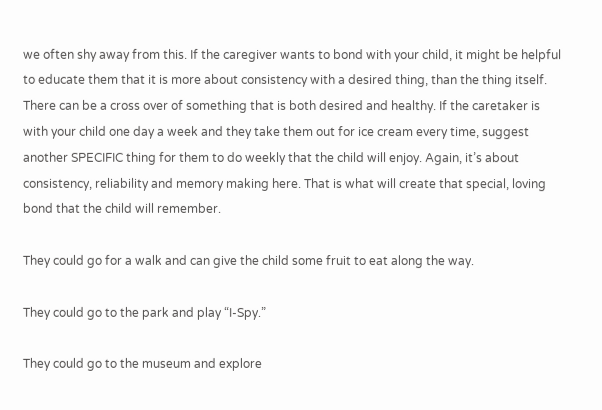we often shy away from this. If the caregiver wants to bond with your child, it might be helpful to educate them that it is more about consistency with a desired thing, than the thing itself. There can be a cross over of something that is both desired and healthy. If the caretaker is with your child one day a week and they take them out for ice cream every time, suggest another SPECIFIC thing for them to do weekly that the child will enjoy. Again, it’s about consistency, reliability and memory making here. That is what will create that special, loving bond that the child will remember.

They could go for a walk and can give the child some fruit to eat along the way.

They could go to the park and play “I-Spy.”

They could go to the museum and explore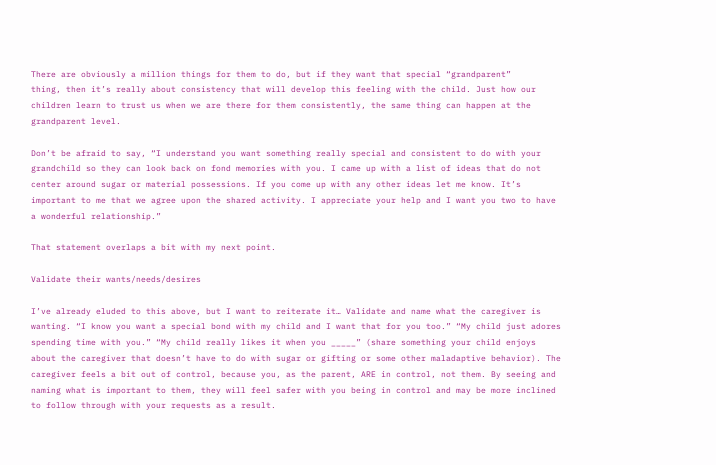There are obviously a million things for them to do, but if they want that special “grandparent”
thing, then it’s really about consistency that will develop this feeling with the child. Just how our children learn to trust us when we are there for them consistently, the same thing can happen at the grandparent level.

Don’t be afraid to say, “I understand you want something really special and consistent to do with your grandchild so they can look back on fond memories with you. I came up with a list of ideas that do not center around sugar or material possessions. If you come up with any other ideas let me know. It’s important to me that we agree upon the shared activity. I appreciate your help and I want you two to have a wonderful relationship.”

That statement overlaps a bit with my next point.

Validate their wants/needs/desires

I’ve already eluded to this above, but I want to reiterate it… Validate and name what the caregiver is wanting. “I know you want a special bond with my child and I want that for you too.” “My child just adores spending time with you.” “My child really likes it when you _____” (share something your child enjoys about the caregiver that doesn’t have to do with sugar or gifting or some other maladaptive behavior). The caregiver feels a bit out of control, because you, as the parent, ARE in control, not them. By seeing and naming what is important to them, they will feel safer with you being in control and may be more inclined to follow through with your requests as a result.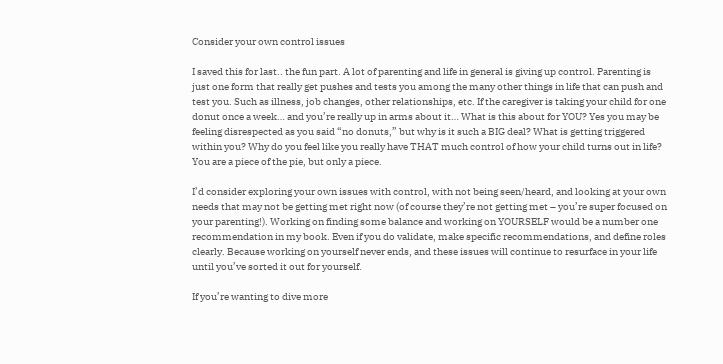Consider your own control issues

I saved this for last.. the fun part. A lot of parenting and life in general is giving up control. Parenting is just one form that really get pushes and tests you among the many other things in life that can push and test you. Such as illness, job changes, other relationships, etc. If the caregiver is taking your child for one donut once a week… and you’re really up in arms about it… What is this about for YOU? Yes you may be feeling disrespected as you said “no donuts,” but why is it such a BIG deal? What is getting triggered within you? Why do you feel like you really have THAT much control of how your child turns out in life? You are a piece of the pie, but only a piece.

I’d consider exploring your own issues with control, with not being seen/heard, and looking at your own needs that may not be getting met right now (of course they’re not getting met – you’re super focused on your parenting!). Working on finding some balance and working on YOURSELF would be a number one recommendation in my book. Even if you do validate, make specific recommendations, and define roles clearly. Because working on yourself never ends, and these issues will continue to resurface in your life until you’ve sorted it out for yourself.

If you’re wanting to dive more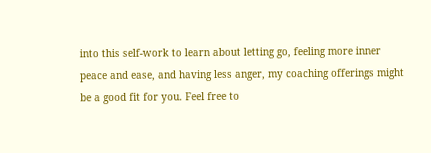into this self-work to learn about letting go, feeling more inner peace and ease, and having less anger, my coaching offerings might be a good fit for you. Feel free to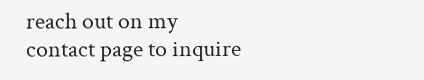reach out on my contact page to inquire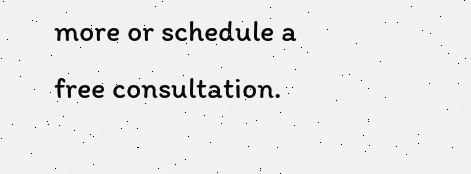more or schedule a free consultation.